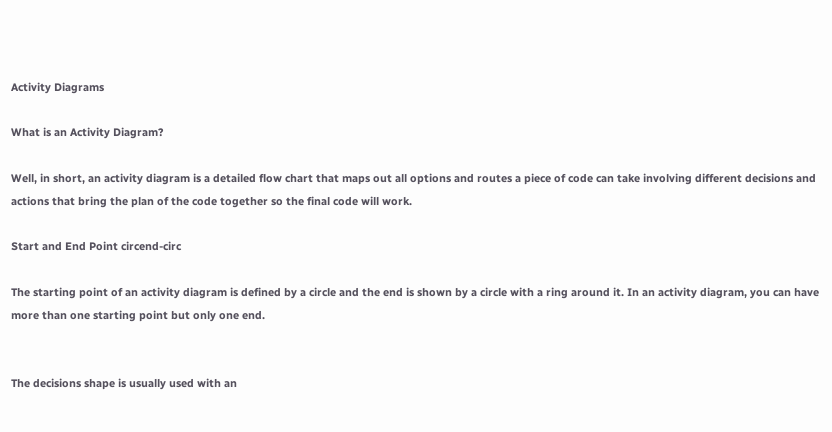Activity Diagrams

What is an Activity Diagram?

Well, in short, an activity diagram is a detailed flow chart that maps out all options and routes a piece of code can take involving different decisions and actions that bring the plan of the code together so the final code will work.

Start and End Point circend-circ

The starting point of an activity diagram is defined by a circle and the end is shown by a circle with a ring around it. In an activity diagram, you can have more than one starting point but only one end.


The decisions shape is usually used with an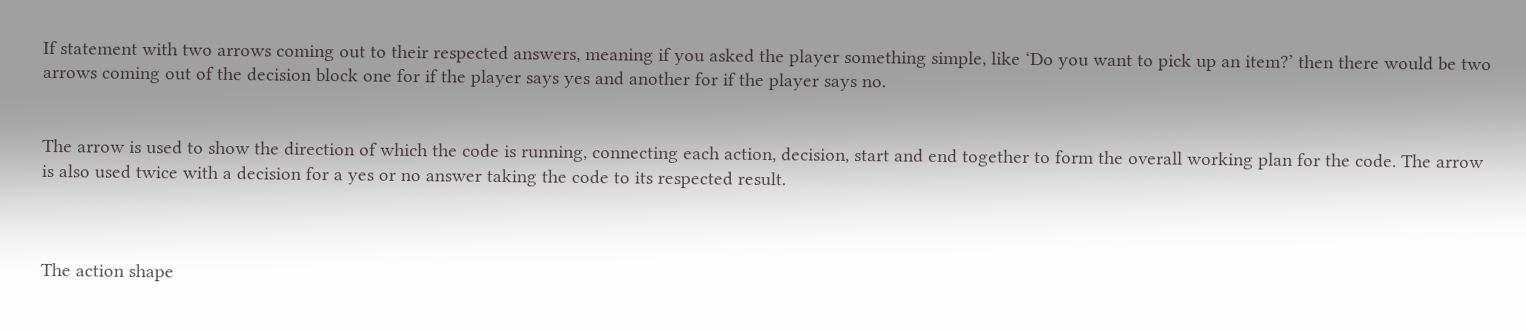If statement with two arrows coming out to their respected answers, meaning if you asked the player something simple, like ‘Do you want to pick up an item?’ then there would be two arrows coming out of the decision block one for if the player says yes and another for if the player says no.


The arrow is used to show the direction of which the code is running, connecting each action, decision, start and end together to form the overall working plan for the code. The arrow is also used twice with a decision for a yes or no answer taking the code to its respected result.



The action shape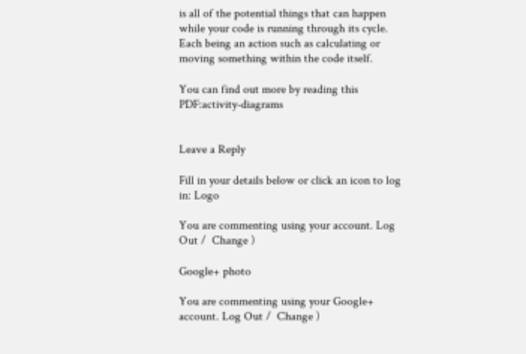is all of the potential things that can happen while your code is running through its cycle. Each being an action such as calculating or moving something within the code itself.

You can find out more by reading this PDF:activity-diagrams


Leave a Reply

Fill in your details below or click an icon to log in: Logo

You are commenting using your account. Log Out /  Change )

Google+ photo

You are commenting using your Google+ account. Log Out /  Change )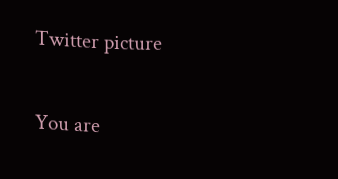Twitter picture

You are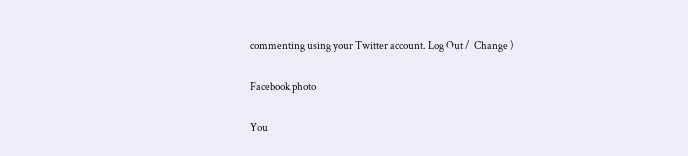commenting using your Twitter account. Log Out /  Change )

Facebook photo

You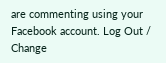are commenting using your Facebook account. Log Out /  Change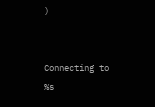)


Connecting to %s